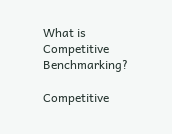What is Competitive Benchmarking?

Competitive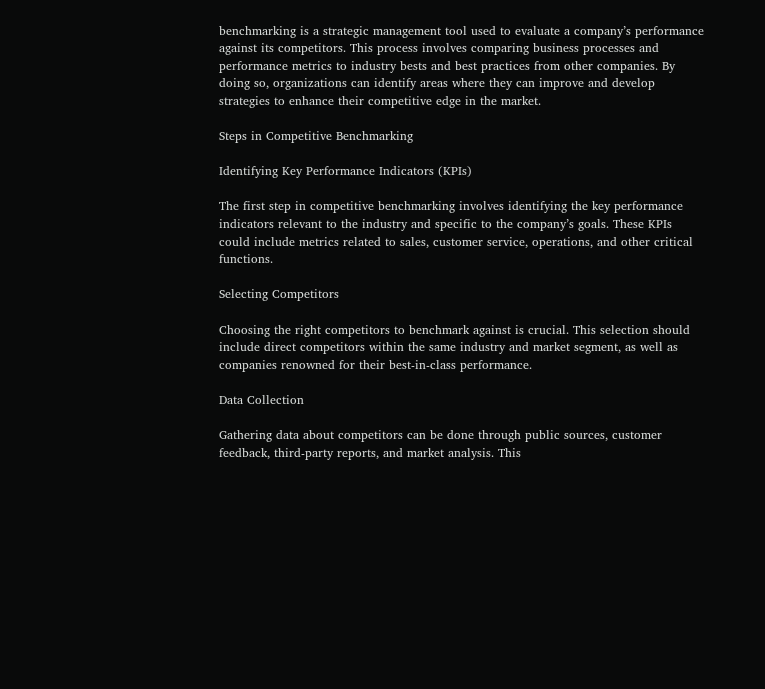benchmarking is a strategic management tool used to evaluate a company’s performance against its competitors. This process involves comparing business processes and performance metrics to industry bests and best practices from other companies. By doing so, organizations can identify areas where they can improve and develop strategies to enhance their competitive edge in the market.

Steps in Competitive Benchmarking

Identifying Key Performance Indicators (KPIs)

The first step in competitive benchmarking involves identifying the key performance indicators relevant to the industry and specific to the company’s goals. These KPIs could include metrics related to sales, customer service, operations, and other critical functions.

Selecting Competitors

Choosing the right competitors to benchmark against is crucial. This selection should include direct competitors within the same industry and market segment, as well as companies renowned for their best-in-class performance.

Data Collection

Gathering data about competitors can be done through public sources, customer feedback, third-party reports, and market analysis. This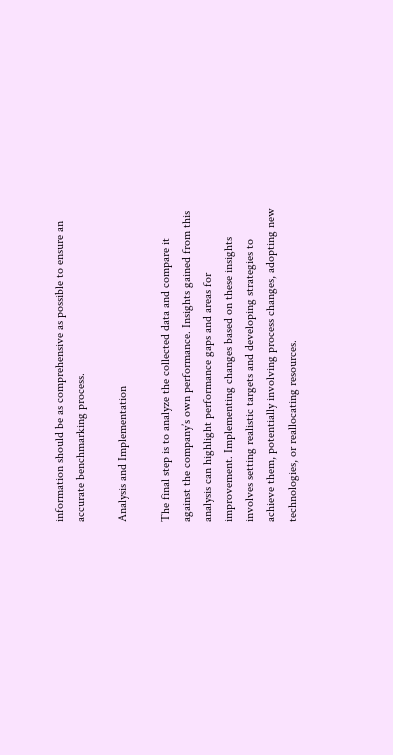information should be as comprehensive as possible to ensure an accurate benchmarking process.

Analysis and Implementation

The final step is to analyze the collected data and compare it against the company’s own performance. Insights gained from this analysis can highlight performance gaps and areas for improvement. Implementing changes based on these insights involves setting realistic targets and developing strategies to achieve them, potentially involving process changes, adopting new technologies, or reallocating resources.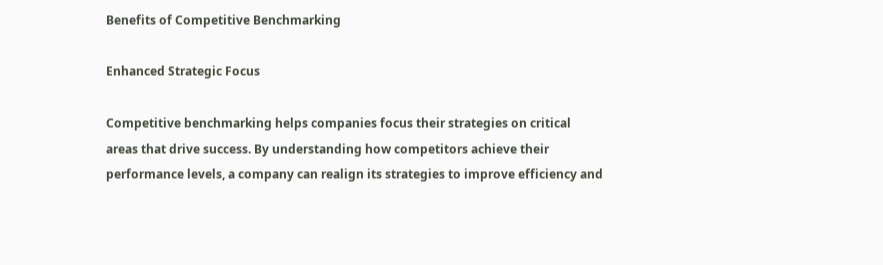Benefits of Competitive Benchmarking

Enhanced Strategic Focus

Competitive benchmarking helps companies focus their strategies on critical areas that drive success. By understanding how competitors achieve their performance levels, a company can realign its strategies to improve efficiency and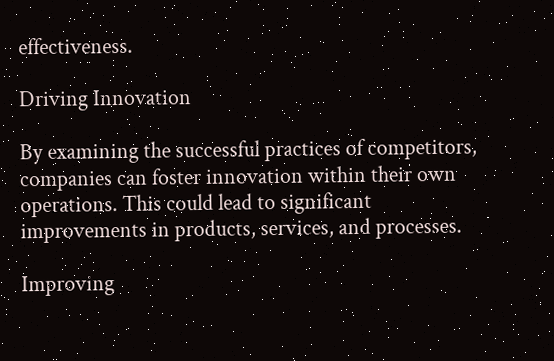effectiveness.

Driving Innovation

By examining the successful practices of competitors, companies can foster innovation within their own operations. This could lead to significant improvements in products, services, and processes.

Improving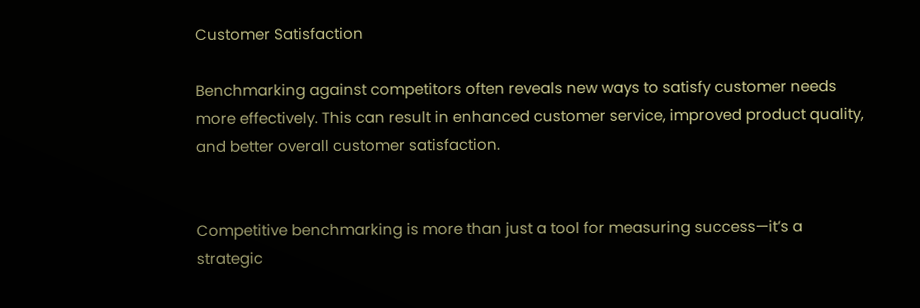Customer Satisfaction

Benchmarking against competitors often reveals new ways to satisfy customer needs more effectively. This can result in enhanced customer service, improved product quality, and better overall customer satisfaction.


Competitive benchmarking is more than just a tool for measuring success—it’s a strategic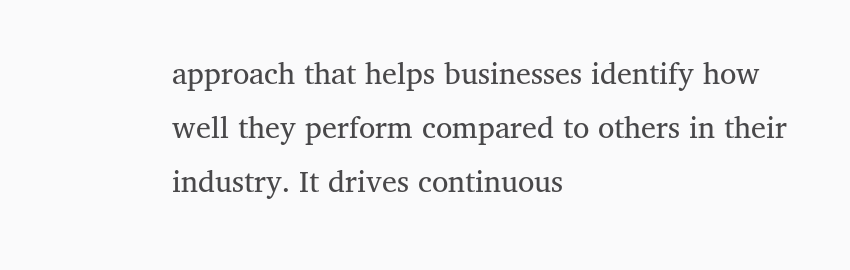approach that helps businesses identify how well they perform compared to others in their industry. It drives continuous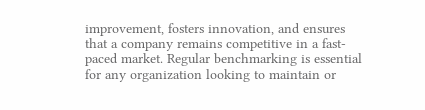improvement, fosters innovation, and ensures that a company remains competitive in a fast-paced market. Regular benchmarking is essential for any organization looking to maintain or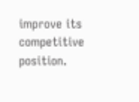improve its competitive position.